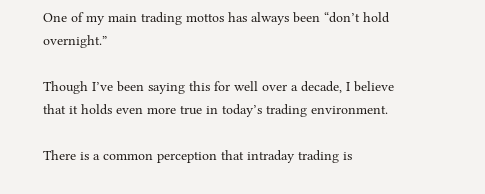One of my main trading mottos has always been “don’t hold overnight.”

Though I’ve been saying this for well over a decade, I believe that it holds even more true in today’s trading environment.

There is a common perception that intraday trading is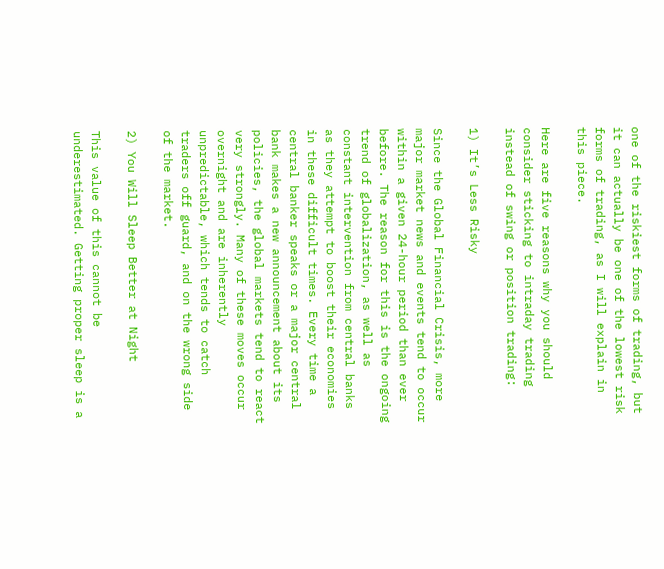one of the riskiest forms of trading, but it can actually be one of the lowest risk forms of trading, as I will explain in this piece.

Here are five reasons why you should consider sticking to intraday trading instead of swing or position trading:

1) It’s Less Risky

Since the Global Financial Crisis, more major market news and events tend to occur within a given 24-hour period than ever before. The reason for this is the ongoing trend of globalization, as well as constant intervention from central banks as they attempt to boost their economies in these difficult times. Every time a central banker speaks or a major central bank makes a new announcement about its policies, the global markets tend to react very strongly. Many of these moves occur overnight and are inherently unpredictable, which tends to catch traders off guard, and on the wrong side of the market.

2) You Will Sleep Better at Night

This value of this cannot be underestimated. Getting proper sleep is a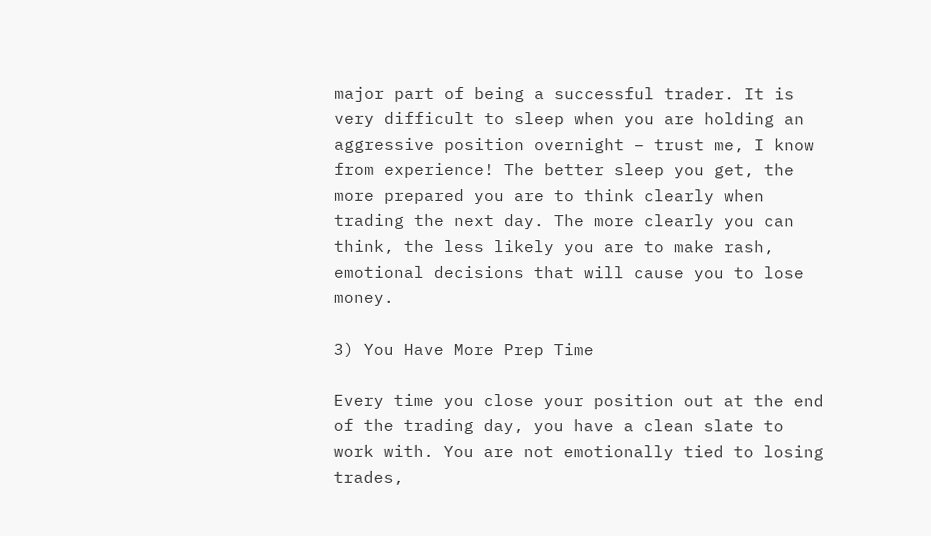major part of being a successful trader. It is very difficult to sleep when you are holding an aggressive position overnight – trust me, I know from experience! The better sleep you get, the more prepared you are to think clearly when trading the next day. The more clearly you can think, the less likely you are to make rash, emotional decisions that will cause you to lose money.

3) You Have More Prep Time

Every time you close your position out at the end of the trading day, you have a clean slate to work with. You are not emotionally tied to losing trades,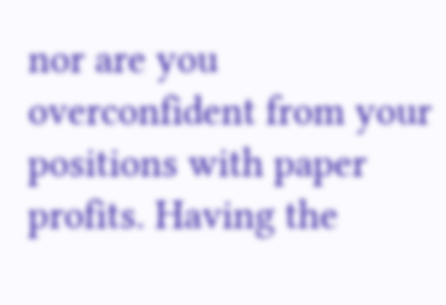nor are you overconfident from your positions with paper profits. Having the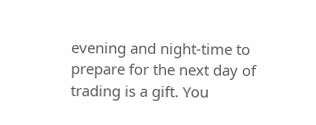evening and night-time to prepare for the next day of trading is a gift. You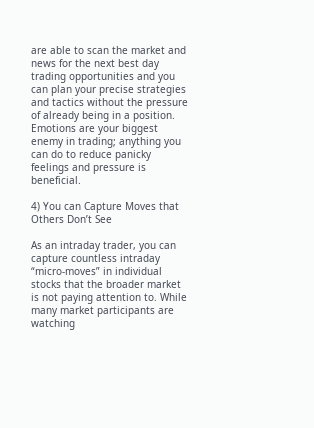are able to scan the market and news for the next best day trading opportunities and you can plan your precise strategies and tactics without the pressure of already being in a position. Emotions are your biggest enemy in trading; anything you can do to reduce panicky feelings and pressure is beneficial.

4) You can Capture Moves that Others Don’t See

As an intraday trader, you can capture countless intraday “micro-moves” in individual stocks that the broader market is not paying attention to. While many market participants are watching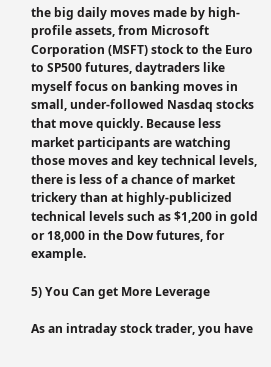the big daily moves made by high-profile assets, from Microsoft Corporation (MSFT) stock to the Euro to SP500 futures, daytraders like myself focus on banking moves in small, under-followed Nasdaq stocks that move quickly. Because less market participants are watching those moves and key technical levels, there is less of a chance of market trickery than at highly-publicized technical levels such as $1,200 in gold or 18,000 in the Dow futures, for example.

5) You Can get More Leverage

As an intraday stock trader, you have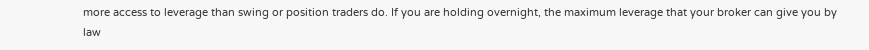more access to leverage than swing or position traders do. If you are holding overnight, the maximum leverage that your broker can give you by law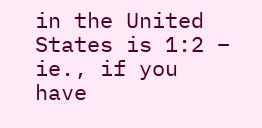in the United States is 1:2 – ie., if you have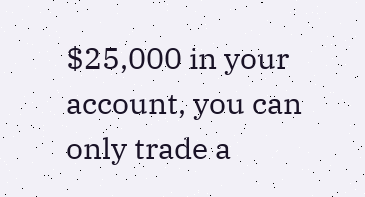$25,000 in your account, you can only trade a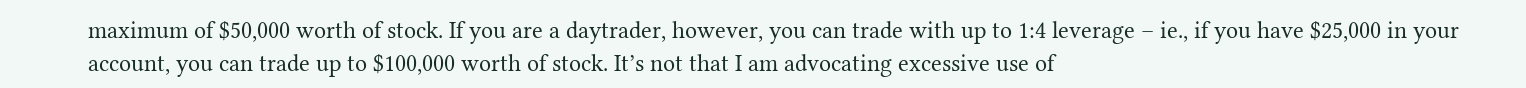maximum of $50,000 worth of stock. If you are a daytrader, however, you can trade with up to 1:4 leverage – ie., if you have $25,000 in your account, you can trade up to $100,000 worth of stock. It’s not that I am advocating excessive use of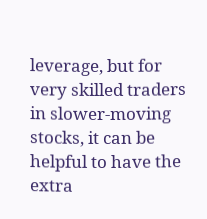leverage, but for very skilled traders in slower-moving stocks, it can be helpful to have the extra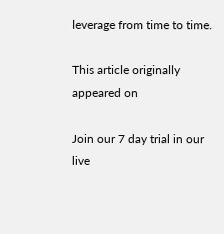leverage from time to time.

This article originally appeared on

Join our 7 day trial in our live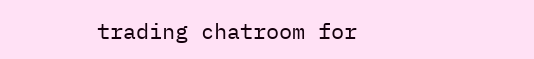trading chatroom for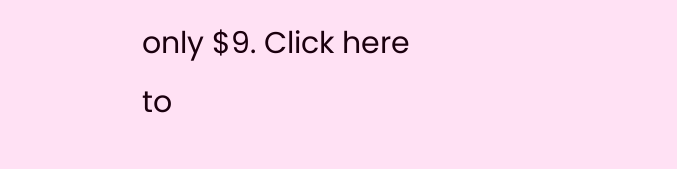only $9. Click here to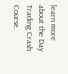learn more about the Day Trading Crash Course.